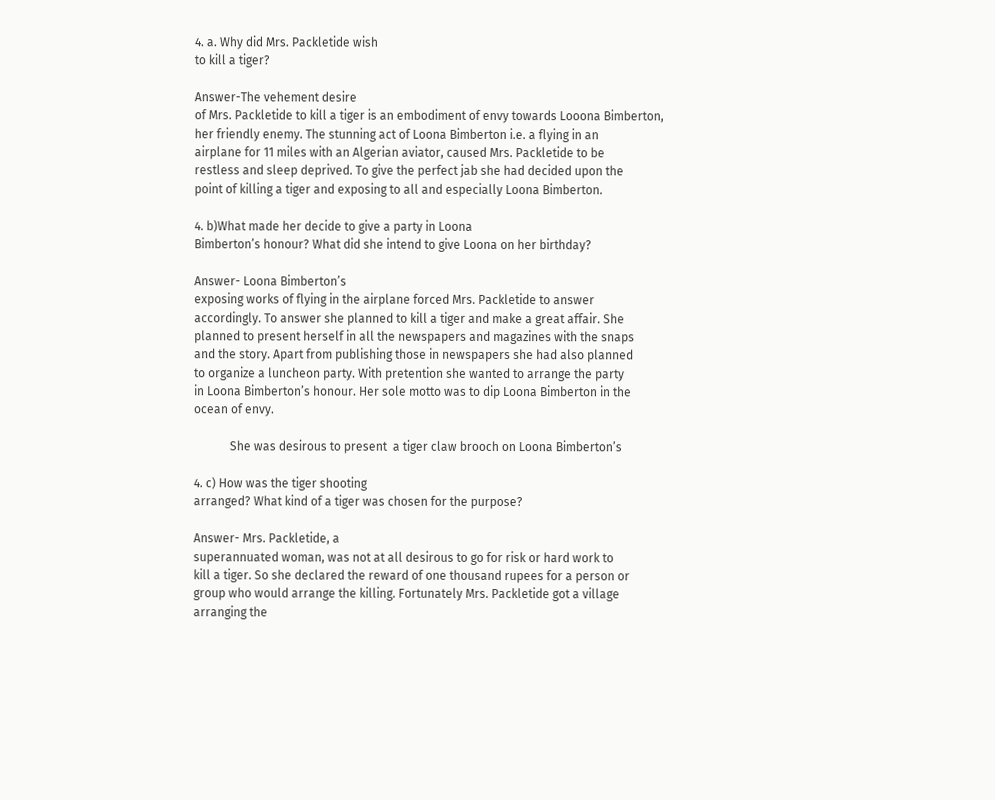4. a. Why did Mrs. Packletide wish
to kill a tiger?

Answer-The vehement desire
of Mrs. Packletide to kill a tiger is an embodiment of envy towards Looona Bimberton,
her friendly enemy. The stunning act of Loona Bimberton i.e. a flying in an
airplane for 11 miles with an Algerian aviator, caused Mrs. Packletide to be
restless and sleep deprived. To give the perfect jab she had decided upon the
point of killing a tiger and exposing to all and especially Loona Bimberton.

4. b)What made her decide to give a party in Loona
Bimberton’s honour? What did she intend to give Loona on her birthday?

Answer- Loona Bimberton’s
exposing works of flying in the airplane forced Mrs. Packletide to answer
accordingly. To answer she planned to kill a tiger and make a great affair. She
planned to present herself in all the newspapers and magazines with the snaps
and the story. Apart from publishing those in newspapers she had also planned
to organize a luncheon party. With pretention she wanted to arrange the party
in Loona Bimberton’s honour. Her sole motto was to dip Loona Bimberton in the
ocean of envy.

            She was desirous to present  a tiger claw brooch on Loona Bimberton’s

4. c) How was the tiger shooting
arranged? What kind of a tiger was chosen for the purpose?

Answer- Mrs. Packletide, a
superannuated woman, was not at all desirous to go for risk or hard work to
kill a tiger. So she declared the reward of one thousand rupees for a person or
group who would arrange the killing. Fortunately Mrs. Packletide got a village
arranging the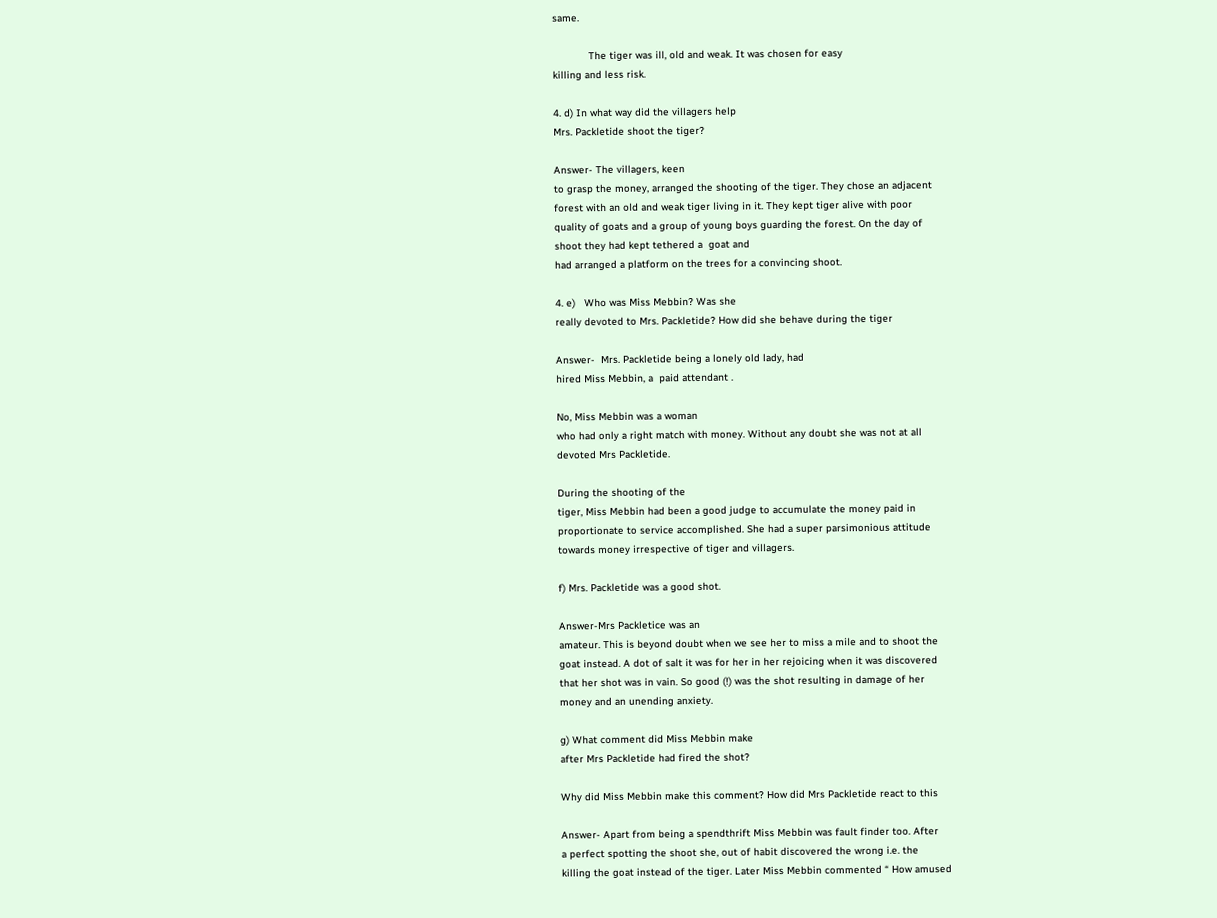same.

            The tiger was ill, old and weak. It was chosen for easy
killing and less risk.

4. d) In what way did the villagers help
Mrs. Packletide shoot the tiger?

Answer- The villagers, keen
to grasp the money, arranged the shooting of the tiger. They chose an adjacent
forest with an old and weak tiger living in it. They kept tiger alive with poor
quality of goats and a group of young boys guarding the forest. On the day of
shoot they had kept tethered a  goat and
had arranged a platform on the trees for a convincing shoot.

4. e)   Who was Miss Mebbin? Was she
really devoted to Mrs. Packletide? How did she behave during the tiger

Answer-  Mrs. Packletide being a lonely old lady, had
hired Miss Mebbin, a  paid attendant .

No, Miss Mebbin was a woman
who had only a right match with money. Without any doubt she was not at all
devoted Mrs Packletide.

During the shooting of the
tiger, Miss Mebbin had been a good judge to accumulate the money paid in
proportionate to service accomplished. She had a super parsimonious attitude
towards money irrespective of tiger and villagers.

f) Mrs. Packletide was a good shot.

Answer-Mrs Packletice was an
amateur. This is beyond doubt when we see her to miss a mile and to shoot the
goat instead. A dot of salt it was for her in her rejoicing when it was discovered
that her shot was in vain. So good (!) was the shot resulting in damage of her
money and an unending anxiety.

g) What comment did Miss Mebbin make
after Mrs Packletide had fired the shot?

Why did Miss Mebbin make this comment? How did Mrs Packletide react to this

Answer- Apart from being a spendthrift Miss Mebbin was fault finder too. After
a perfect spotting the shoot she, out of habit discovered the wrong i.e. the
killing the goat instead of the tiger. Later Miss Mebbin commented “ How amused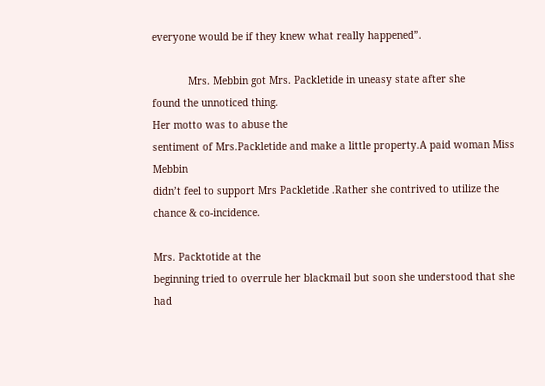everyone would be if they knew what really happened”.

            Mrs. Mebbin got Mrs. Packletide in uneasy state after she
found the unnoticed thing.
Her motto was to abuse the
sentiment of Mrs.Packletide and make a little property.A paid woman Miss Mebbin
didn’t feel to support Mrs Packletide .Rather she contrived to utilize the
chance & co-incidence.

Mrs. Packtotide at the
beginning tried to overrule her blackmail but soon she understood that she had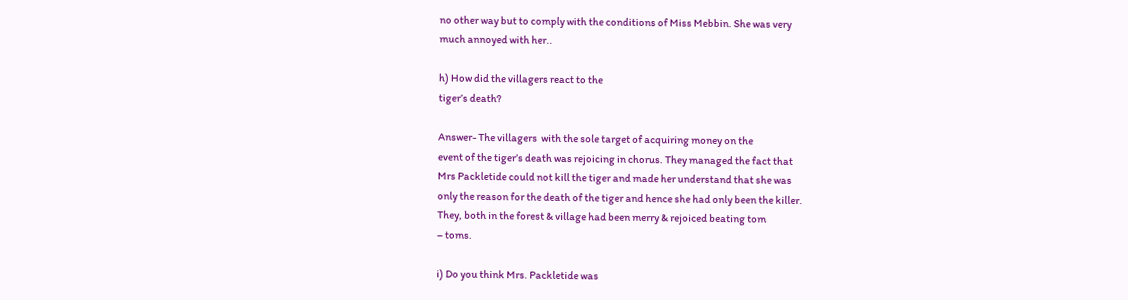no other way but to comply with the conditions of Miss Mebbin. She was very
much annoyed with her..

h) How did the villagers react to the
tiger’s death?

Answer- The villagers  with the sole target of acquiring money on the
event of the tiger’s death was rejoicing in chorus. They managed the fact that
Mrs Packletide could not kill the tiger and made her understand that she was
only the reason for the death of the tiger and hence she had only been the killer.
They, both in the forest & village had been merry & rejoiced beating tom
– toms.

i) Do you think Mrs. Packletide was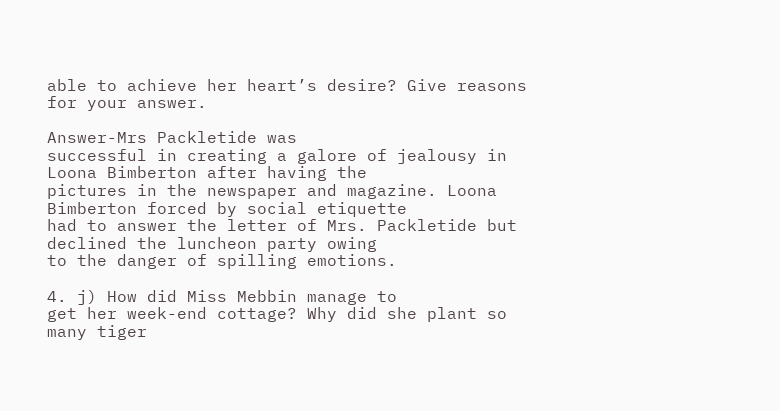able to achieve her heart’s desire? Give reasons for your answer.

Answer-Mrs Packletide was
successful in creating a galore of jealousy in Loona Bimberton after having the
pictures in the newspaper and magazine. Loona Bimberton forced by social etiquette
had to answer the letter of Mrs. Packletide but declined the luncheon party owing
to the danger of spilling emotions.

4. j) How did Miss Mebbin manage to
get her week-end cottage? Why did she plant so many tiger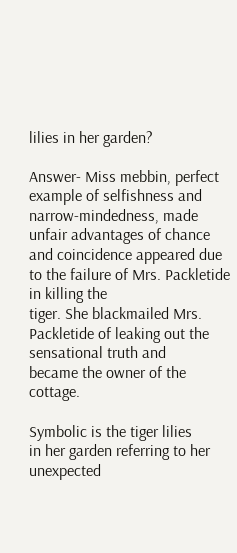lilies in her garden?

Answer- Miss mebbin, perfect
example of selfishness and narrow-mindedness, made unfair advantages of chance
and coincidence appeared due to the failure of Mrs. Packletide in killing the
tiger. She blackmailed Mrs. Packletide of leaking out the sensational truth and
became the owner of the cottage.

Symbolic is the tiger lilies
in her garden referring to her unexpected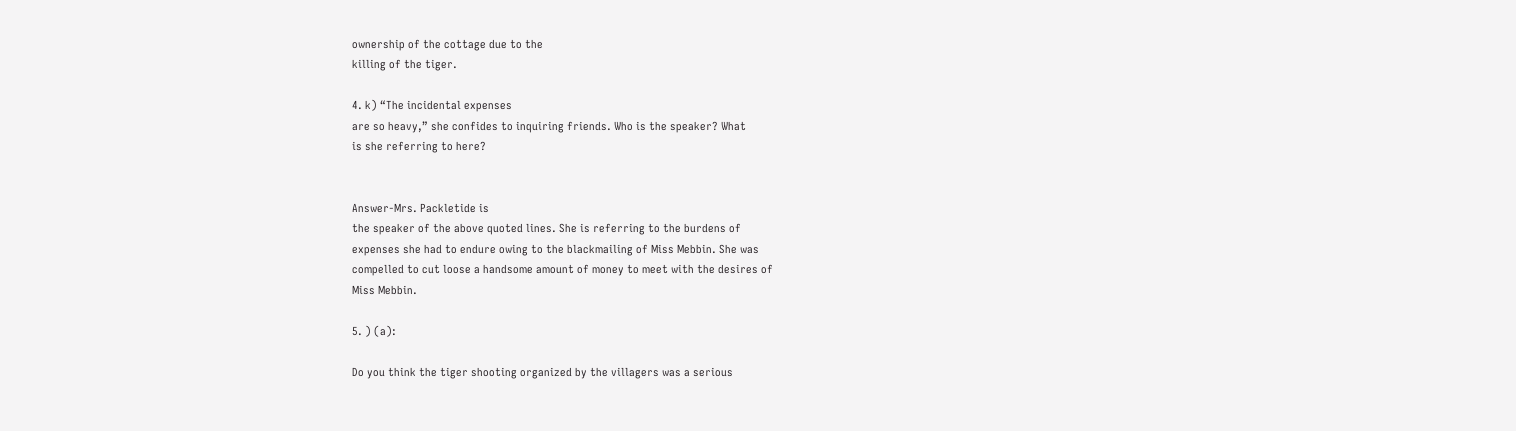ownership of the cottage due to the
killing of the tiger.

4. k) “The incidental expenses
are so heavy,” she confides to inquiring friends. Who is the speaker? What
is she referring to here?


Answer-Mrs. Packletide is
the speaker of the above quoted lines. She is referring to the burdens of
expenses she had to endure owing to the blackmailing of Miss Mebbin. She was
compelled to cut loose a handsome amount of money to meet with the desires of
Miss Mebbin.

5. ) (a):

Do you think the tiger shooting organized by the villagers was a serious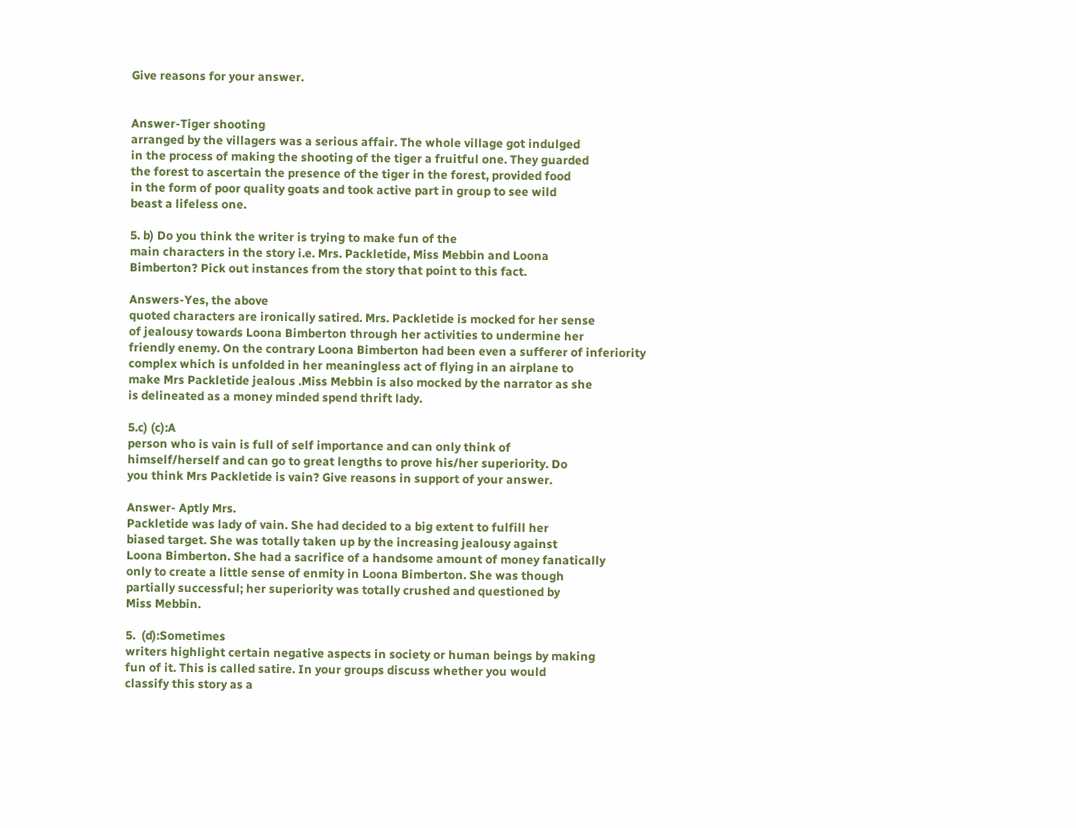Give reasons for your answer.


Answer-Tiger shooting
arranged by the villagers was a serious affair. The whole village got indulged
in the process of making the shooting of the tiger a fruitful one. They guarded
the forest to ascertain the presence of the tiger in the forest, provided food
in the form of poor quality goats and took active part in group to see wild
beast a lifeless one.

5. b) Do you think the writer is trying to make fun of the
main characters in the story i.e. Mrs. Packletide, Miss Mebbin and Loona
Bimberton? Pick out instances from the story that point to this fact.

Answers-Yes, the above
quoted characters are ironically satired. Mrs. Packletide is mocked for her sense
of jealousy towards Loona Bimberton through her activities to undermine her
friendly enemy. On the contrary Loona Bimberton had been even a sufferer of inferiority
complex which is unfolded in her meaningless act of flying in an airplane to
make Mrs Packletide jealous .Miss Mebbin is also mocked by the narrator as she
is delineated as a money minded spend thrift lady.

5.c) (c):A
person who is vain is full of self importance and can only think of
himself/herself and can go to great lengths to prove his/her superiority. Do
you think Mrs Packletide is vain? Give reasons in support of your answer.

Answer- Aptly Mrs.
Packletide was lady of vain. She had decided to a big extent to fulfill her
biased target. She was totally taken up by the increasing jealousy against
Loona Bimberton. She had a sacrifice of a handsome amount of money fanatically
only to create a little sense of enmity in Loona Bimberton. She was though
partially successful; her superiority was totally crushed and questioned by
Miss Mebbin.

5.  (d):Sometimes
writers highlight certain negative aspects in society or human beings by making
fun of it. This is called satire. In your groups discuss whether you would
classify this story as a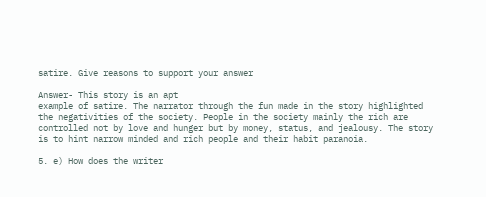satire. Give reasons to support your answer

Answer- This story is an apt
example of satire. The narrator through the fun made in the story highlighted
the negativities of the society. People in the society mainly the rich are
controlled not by love and hunger but by money, status, and jealousy. The story
is to hint narrow minded and rich people and their habit paranoia.

5. e) How does the writer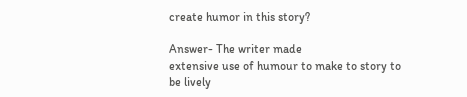create humor in this story?

Answer- The writer made
extensive use of humour to make to story to be lively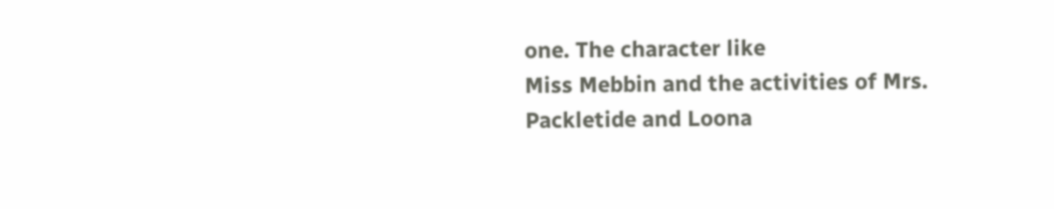one. The character like
Miss Mebbin and the activities of Mrs. Packletide and Loona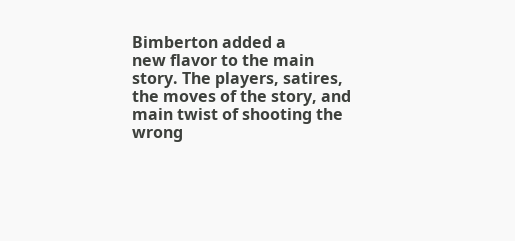Bimberton added a
new flavor to the main story. The players, satires, the moves of the story, and
main twist of shooting the wrong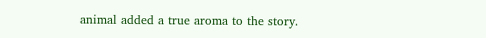animal added a true aroma to the story.